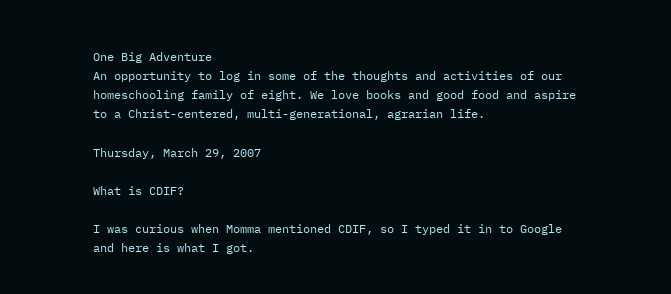One Big Adventure
An opportunity to log in some of the thoughts and activities of our homeschooling family of eight. We love books and good food and aspire to a Christ-centered, multi-generational, agrarian life.

Thursday, March 29, 2007

What is CDIF?

I was curious when Momma mentioned CDIF, so I typed it in to Google and here is what I got.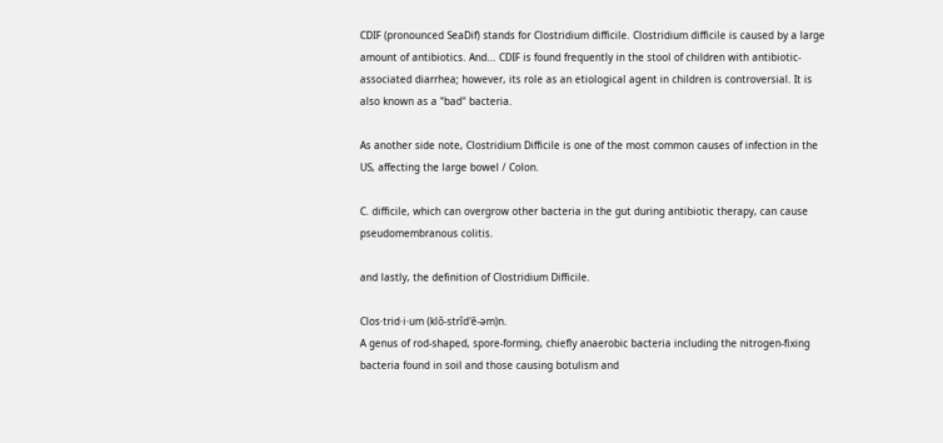CDIF (pronounced SeaDif) stands for Clostridium difficile. Clostridium difficile is caused by a large amount of antibiotics. And... CDIF is found frequently in the stool of children with antibiotic-associated diarrhea; however, its role as an etiological agent in children is controversial. It is also known as a "bad" bacteria.

As another side note, Clostridium Difficile is one of the most common causes of infection in the US, affecting the large bowel / Colon.

C. difficile, which can overgrow other bacteria in the gut during antibiotic therapy, can cause pseudomembranous colitis.

and lastly, the definition of Clostridium Difficile.

Clos·trid·i·um (klŏ-strĭd'ē-əm)n.
A genus of rod-shaped, spore-forming, chiefly anaerobic bacteria including the nitrogen-fixing bacteria found in soil and those causing botulism and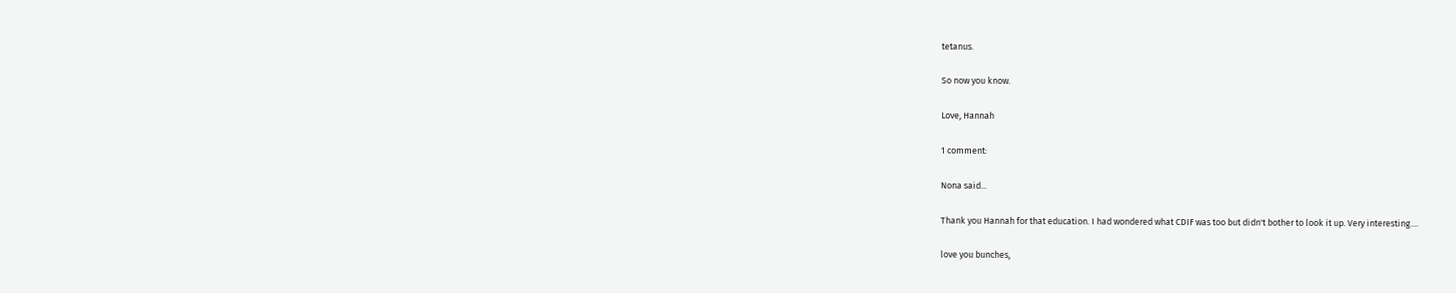tetanus.

So now you know.

Love, Hannah

1 comment:

Nona said...

Thank you Hannah for that education. I had wondered what CDIF was too but didn't bother to look it up. Very interesting....

love you bunches,